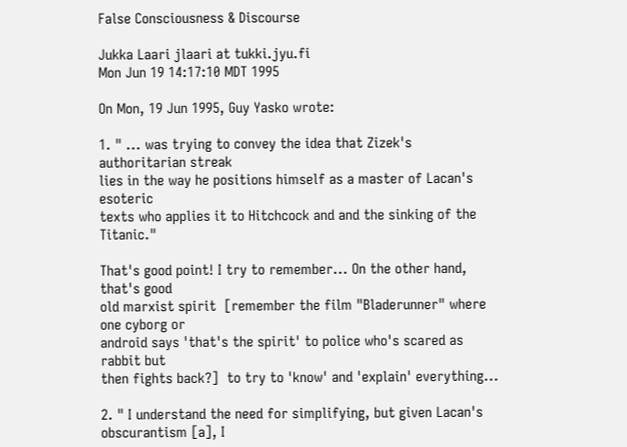False Consciousness & Discourse

Jukka Laari jlaari at tukki.jyu.fi
Mon Jun 19 14:17:10 MDT 1995

On Mon, 19 Jun 1995, Guy Yasko wrote:

1. " ... was trying to convey the idea that Zizek's authoritarian streak
lies in the way he positions himself as a master of Lacan's esoteric
texts who applies it to Hitchcock and and the sinking of the Titanic."

That's good point! I try to remember... On the other hand, that's good
old marxist spirit  [remember the film "Bladerunner" where one cyborg or
android says 'that's the spirit' to police who's scared as rabbit but
then fights back?]  to try to 'know' and 'explain' everything...

2. " I understand the need for simplifying, but given Lacan's
obscurantism [a], I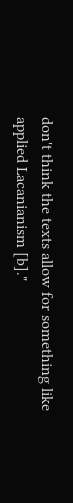don't think the texts allow for something like
applied Lacanianism [b]."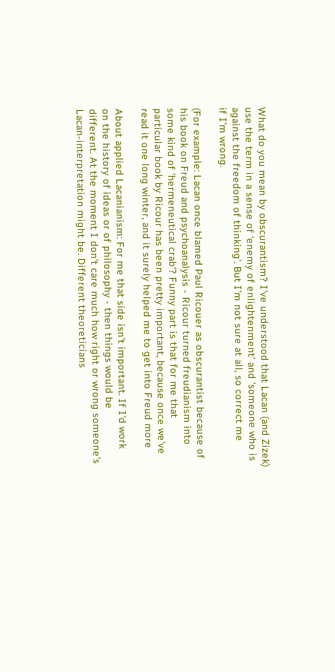What do you mean by obscurantism? I've understood that Lacan (and Zizek)
use the term in a sense of 'enemy of enlightenment' and 'someone who is
against the freedom of thinking'. But I'm not sure at all, so correct me
if I'm wrong.

(For example: Lacan once blamed Paul Ricouer as obscurantist because of
his book on Freud and psychoanalysis - Ricour turned freudianism into
some kind of 'hermeneutical crab'? Funny part is that for me that
particular book by Ricour has been pretty important, because once we've
read it one long winter, and it surely helped me to get into Freud more

About applied Lacanianism: For me that side isn't important. If I'd work
on the history of ideas or of philosophy - then things would be
different. At the moment I don't care much how right or wrong someone's
Lacan-interpretation might be. Different theoreticians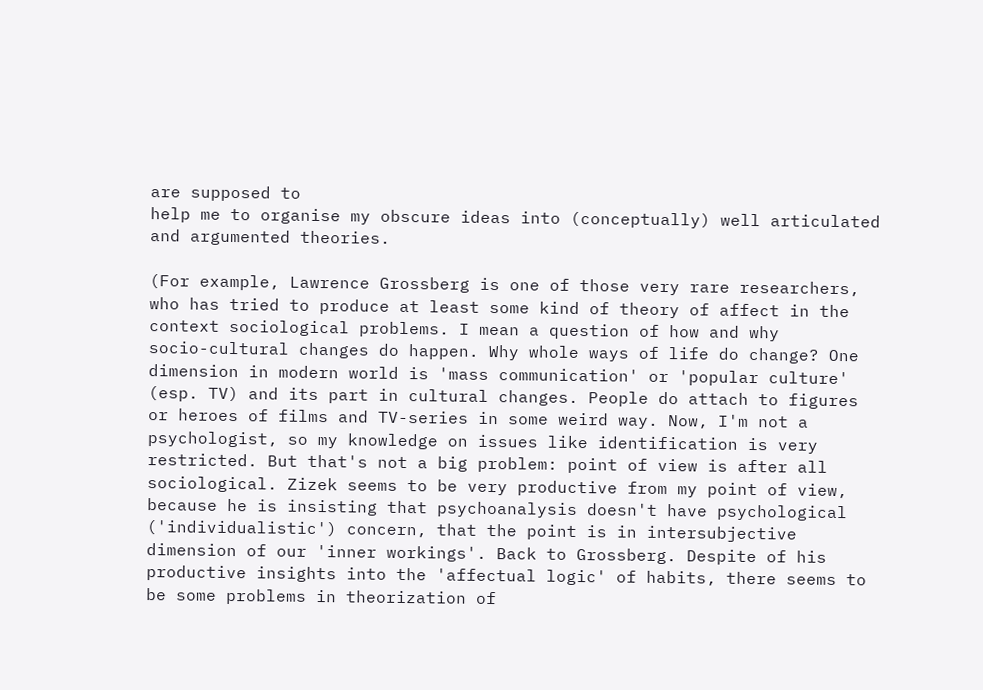are supposed to
help me to organise my obscure ideas into (conceptually) well articulated
and argumented theories.

(For example, Lawrence Grossberg is one of those very rare researchers,
who has tried to produce at least some kind of theory of affect in the
context sociological problems. I mean a question of how and why
socio-cultural changes do happen. Why whole ways of life do change? One
dimension in modern world is 'mass communication' or 'popular culture'
(esp. TV) and its part in cultural changes. People do attach to figures
or heroes of films and TV-series in some weird way. Now, I'm not a
psychologist, so my knowledge on issues like identification is very
restricted. But that's not a big problem: point of view is after all
sociological. Zizek seems to be very productive from my point of view,
because he is insisting that psychoanalysis doesn't have psychological
('individualistic') concern, that the point is in intersubjective
dimension of our 'inner workings'. Back to Grossberg. Despite of his
productive insights into the 'affectual logic' of habits, there seems to
be some problems in theorization of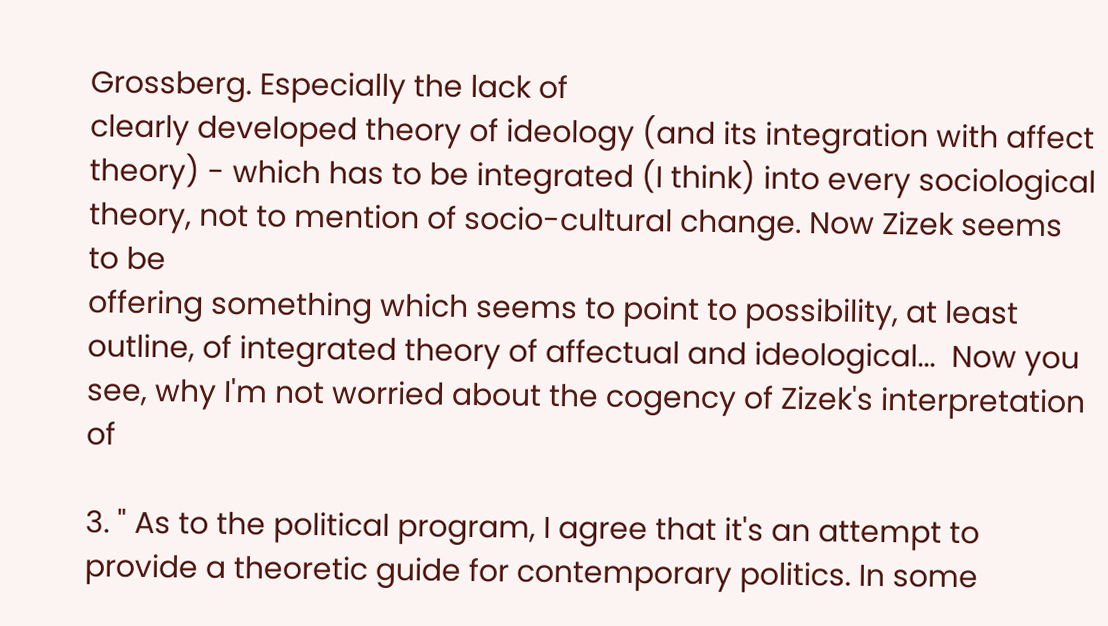Grossberg. Especially the lack of
clearly developed theory of ideology (and its integration with affect
theory) - which has to be integrated (I think) into every sociological
theory, not to mention of socio-cultural change. Now Zizek seems to be
offering something which seems to point to possibility, at least
outline, of integrated theory of affectual and ideological...  Now you
see, why I'm not worried about the cogency of Zizek's interpretation of

3. " As to the political program, I agree that it's an attempt to
provide a theoretic guide for contemporary politics. In some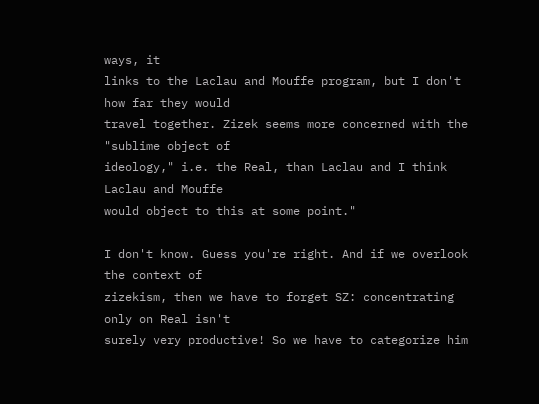ways, it
links to the Laclau and Mouffe program, but I don't how far they would
travel together. Zizek seems more concerned with the "sublime object of
ideology," i.e. the Real, than Laclau and I think Laclau and Mouffe
would object to this at some point."

I don't know. Guess you're right. And if we overlook the context of
zizekism, then we have to forget SZ: concentrating only on Real isn't
surely very productive! So we have to categorize him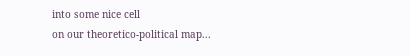into some nice cell
on our theoretico-political map...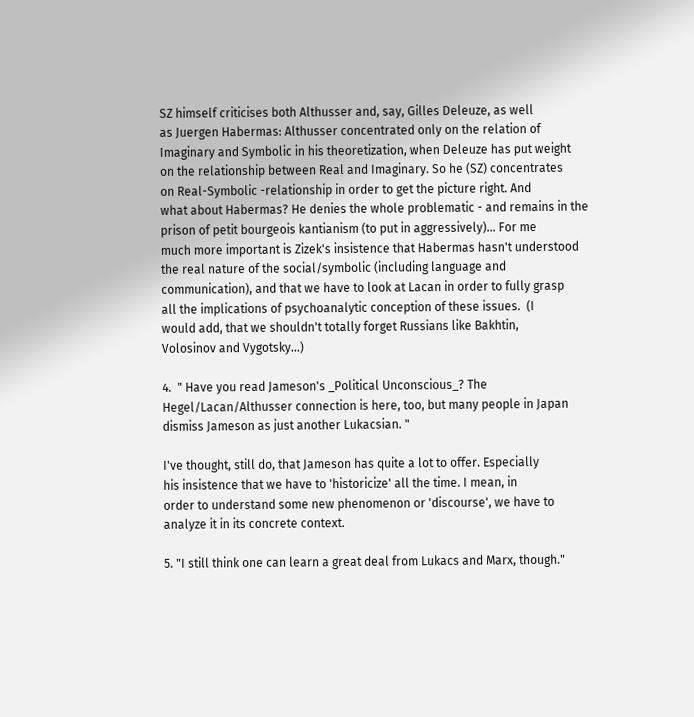SZ himself criticises both Althusser and, say, Gilles Deleuze, as well
as Juergen Habermas: Althusser concentrated only on the relation of
Imaginary and Symbolic in his theoretization, when Deleuze has put weight
on the relationship between Real and Imaginary. So he (SZ) concentrates
on Real-Symbolic -relationship in order to get the picture right. And
what about Habermas? He denies the whole problematic - and remains in the
prison of petit bourgeois kantianism (to put in aggressively)... For me
much more important is Zizek's insistence that Habermas hasn't understood
the real nature of the social/symbolic (including language and
communication), and that we have to look at Lacan in order to fully grasp
all the implications of psychoanalytic conception of these issues.  (I
would add, that we shouldn't totally forget Russians like Bakhtin,
Volosinov and Vygotsky...)

4.  " Have you read Jameson's _Political Unconscious_? The
Hegel/Lacan/Althusser connection is here, too, but many people in Japan
dismiss Jameson as just another Lukacsian. "

I've thought, still do, that Jameson has quite a lot to offer. Especially
his insistence that we have to 'historicize' all the time. I mean, in
order to understand some new phenomenon or 'discourse', we have to
analyze it in its concrete context.

5. "I still think one can learn a great deal from Lukacs and Marx, though."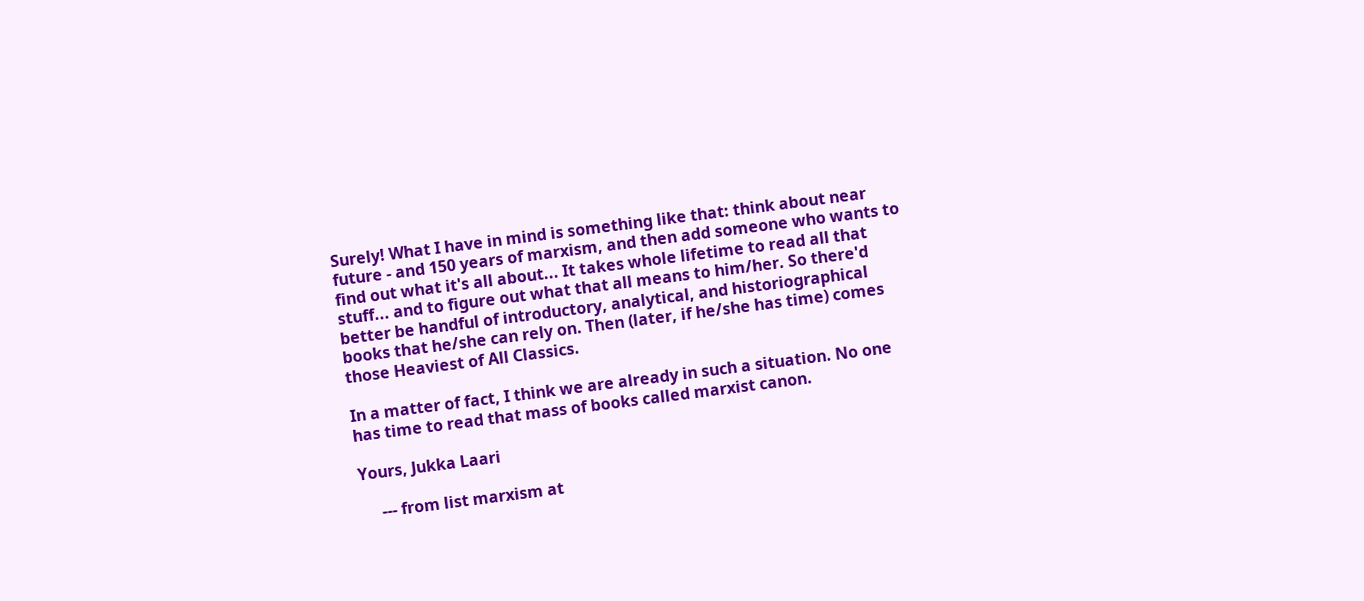Surely! What I have in mind is something like that: think about near
future - and 150 years of marxism, and then add someone who wants to
find out what it's all about... It takes whole lifetime to read all that
stuff... and to figure out what that all means to him/her. So there'd
better be handful of introductory, analytical, and historiographical
books that he/she can rely on. Then (later, if he/she has time) comes
those Heaviest of All Classics.

In a matter of fact, I think we are already in such a situation. No one
has time to read that mass of books called marxist canon.

Yours, Jukka Laari

     --- from list marxism at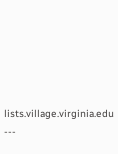lists.village.virginia.edu ---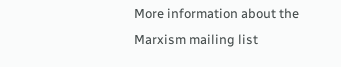More information about the Marxism mailing list